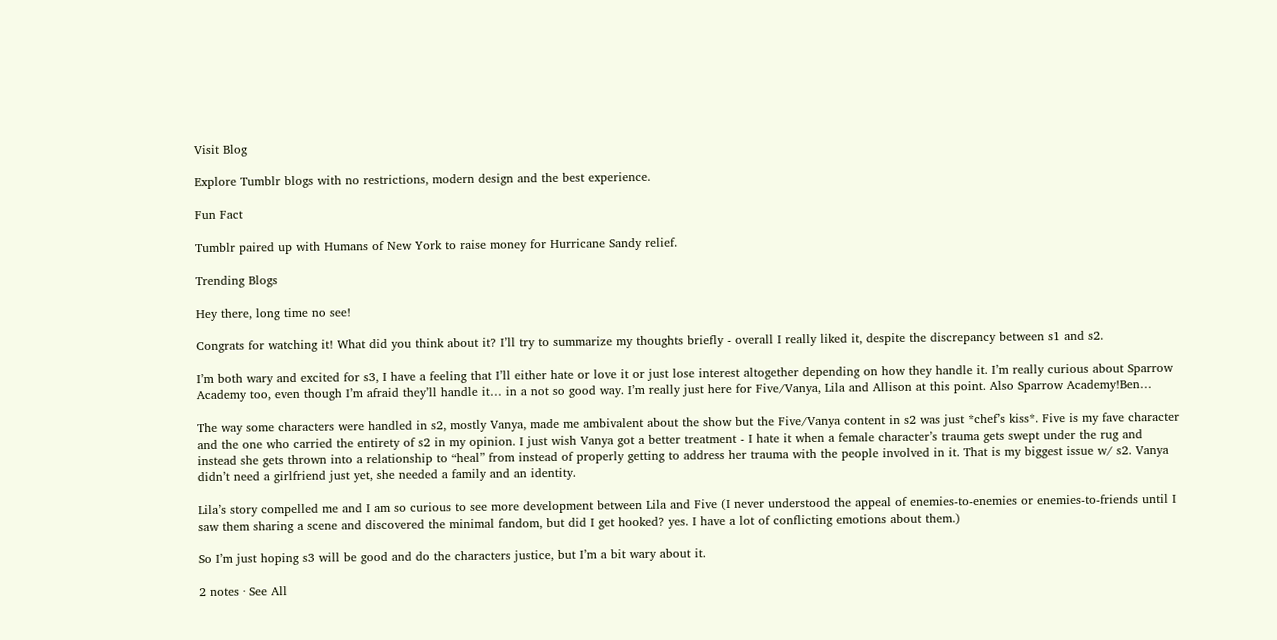Visit Blog

Explore Tumblr blogs with no restrictions, modern design and the best experience.

Fun Fact

Tumblr paired up with Humans of New York to raise money for Hurricane Sandy relief.

Trending Blogs

Hey there, long time no see!

Congrats for watching it! What did you think about it? I’ll try to summarize my thoughts briefly - overall I really liked it, despite the discrepancy between s1 and s2.

I’m both wary and excited for s3, I have a feeling that I’ll either hate or love it or just lose interest altogether depending on how they handle it. I’m really curious about Sparrow Academy too, even though I’m afraid they’ll handle it… in a not so good way. I’m really just here for Five/Vanya, Lila and Allison at this point. Also Sparrow Academy!Ben…

The way some characters were handled in s2, mostly Vanya, made me ambivalent about the show but the Five/Vanya content in s2 was just *chef’s kiss*. Five is my fave character and the one who carried the entirety of s2 in my opinion. I just wish Vanya got a better treatment - I hate it when a female character’s trauma gets swept under the rug and instead she gets thrown into a relationship to “heal” from instead of properly getting to address her trauma with the people involved in it. That is my biggest issue w/ s2. Vanya didn’t need a girlfriend just yet, she needed a family and an identity.

Lila’s story compelled me and I am so curious to see more development between Lila and Five (I never understood the appeal of enemies-to-enemies or enemies-to-friends until I saw them sharing a scene and discovered the minimal fandom, but did I get hooked? yes. I have a lot of conflicting emotions about them.)

So I’m just hoping s3 will be good and do the characters justice, but I’m a bit wary about it.

2 notes · See All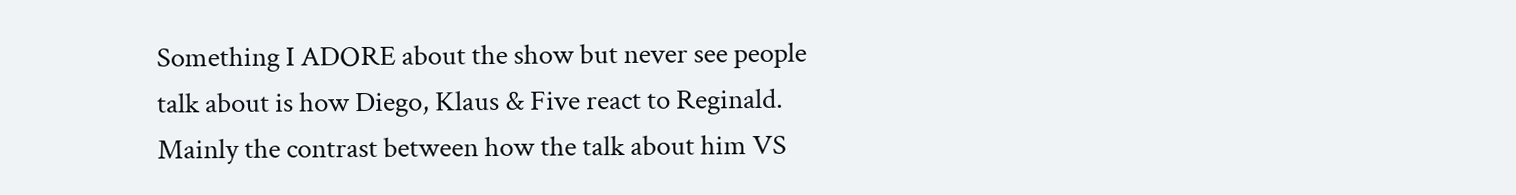Something I ADORE about the show but never see people talk about is how Diego, Klaus & Five react to Reginald. Mainly the contrast between how the talk about him VS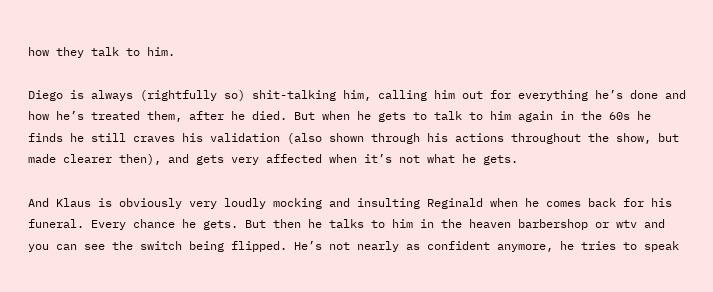how they talk to him.

Diego is always (rightfully so) shit-talking him, calling him out for everything he’s done and how he’s treated them, after he died. But when he gets to talk to him again in the 60s he finds he still craves his validation (also shown through his actions throughout the show, but made clearer then), and gets very affected when it’s not what he gets.

And Klaus is obviously very loudly mocking and insulting Reginald when he comes back for his funeral. Every chance he gets. But then he talks to him in the heaven barbershop or wtv and you can see the switch being flipped. He’s not nearly as confident anymore, he tries to speak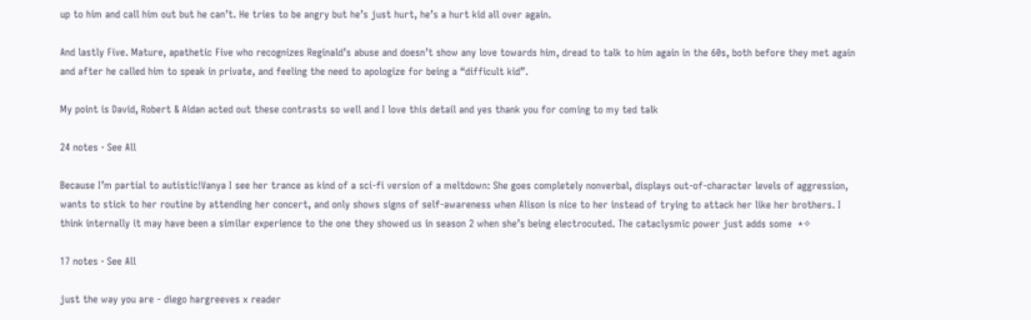up to him and call him out but he can’t. He tries to be angry but he’s just hurt, he’s a hurt kid all over again.

And lastly Five. Mature, apathetic Five who recognizes Reginald’s abuse and doesn’t show any love towards him, dread to talk to him again in the 60s, both before they met again and after he called him to speak in private, and feeling the need to apologize for being a “difficult kid”.

My point is David, Robert & Aidan acted out these contrasts so well and I love this detail and yes thank you for coming to my ted talk

24 notes · See All

Because I’m partial to autistic!Vanya I see her trance as kind of a sci-fi version of a meltdown: She goes completely nonverbal, displays out-of-character levels of aggression, wants to stick to her routine by attending her concert, and only shows signs of self-awareness when Alison is nice to her instead of trying to attack her like her brothers. I think internally it may have been a similar experience to the one they showed us in season 2 when she’s being electrocuted. The cataclysmic power just adds some  *✧

17 notes · See All

just the way you are - diego hargreeves x reader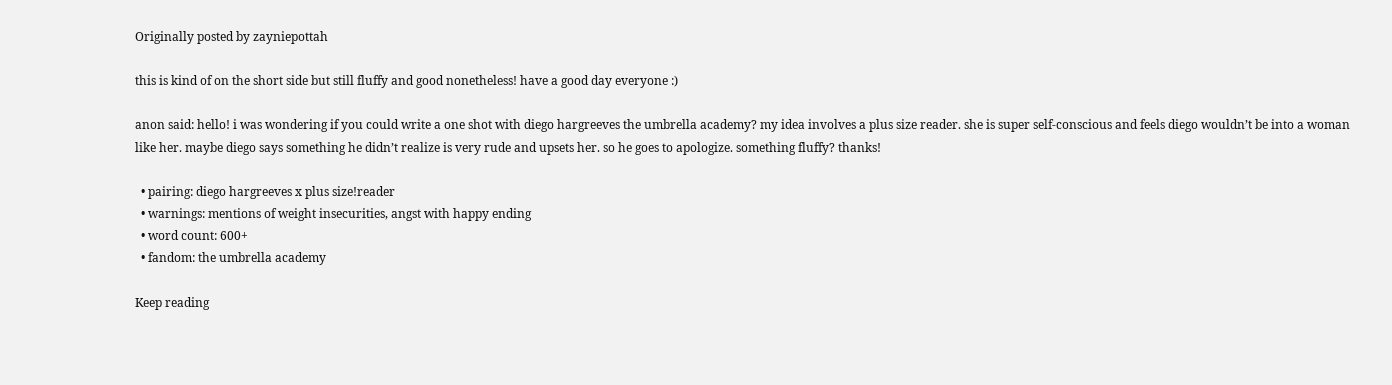Originally posted by zayniepottah

this is kind of on the short side but still fluffy and good nonetheless! have a good day everyone :)

anon said: hello! i was wondering if you could write a one shot with diego hargreeves the umbrella academy? my idea involves a plus size reader. she is super self-conscious and feels diego wouldn’t be into a woman like her. maybe diego says something he didn’t realize is very rude and upsets her. so he goes to apologize. something fluffy? thanks!

  • pairing: diego hargreeves x plus size!reader
  • warnings: mentions of weight insecurities, angst with happy ending
  • word count: 600+
  • fandom: the umbrella academy

Keep reading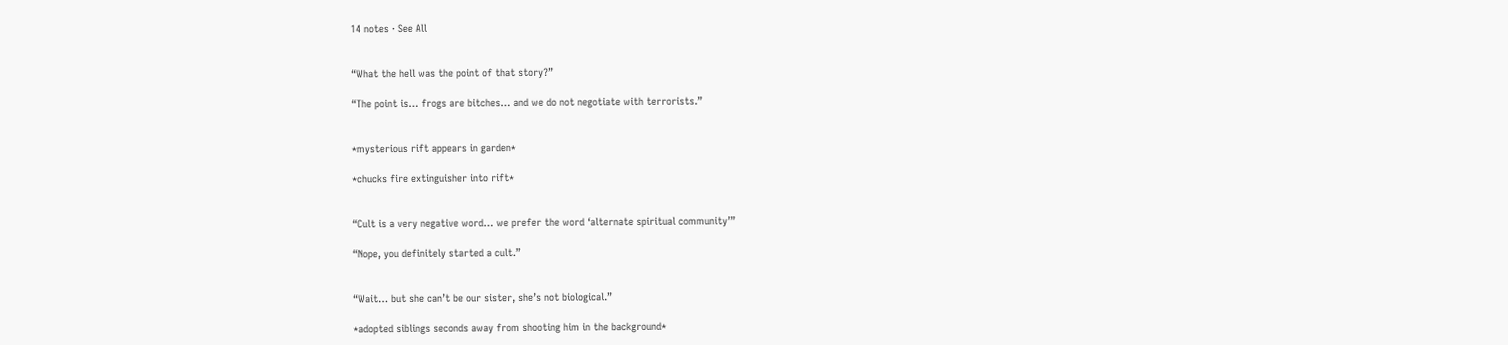14 notes · See All


“What the hell was the point of that story?”

“The point is… frogs are bitches… and we do not negotiate with terrorists.”


*mysterious rift appears in garden*

*chucks fire extinguisher into rift*


“Cult is a very negative word… we prefer the word ‘alternate spiritual community’”

“Nope, you definitely started a cult.”


“Wait… but she can’t be our sister, she’s not biological.”

*adopted siblings seconds away from shooting him in the background*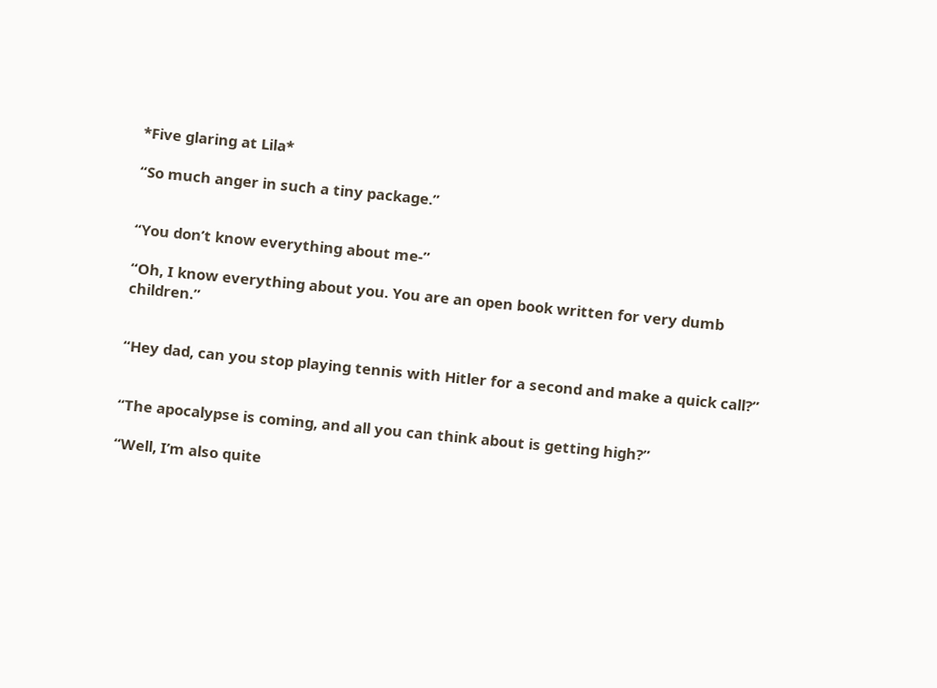*Five glaring at Lila*

“So much anger in such a tiny package.”


“You don’t know everything about me-”

“Oh, I know everything about you. You are an open book written for very dumb children.”


“Hey dad, can you stop playing tennis with Hitler for a second and make a quick call?”


“The apocalypse is coming, and all you can think about is getting high?”

“Well, I’m also quite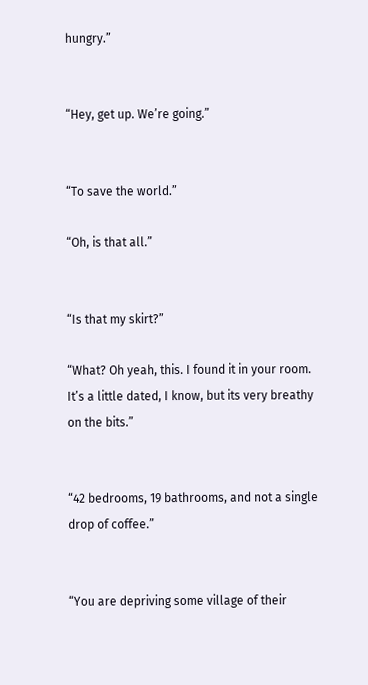hungry.”


“Hey, get up. We’re going.”


“To save the world.”

“Oh, is that all.”


“Is that my skirt?”

“What? Oh yeah, this. I found it in your room. It’s a little dated, I know, but its very breathy on the bits.”


“42 bedrooms, 19 bathrooms, and not a single drop of coffee.”


“You are depriving some village of their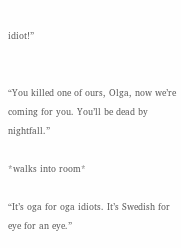idiot!”


“You killed one of ours, Olga, now we’re coming for you. You’ll be dead by nightfall.”

*walks into room*

“It’s oga for oga idiots. It’s Swedish for eye for an eye.”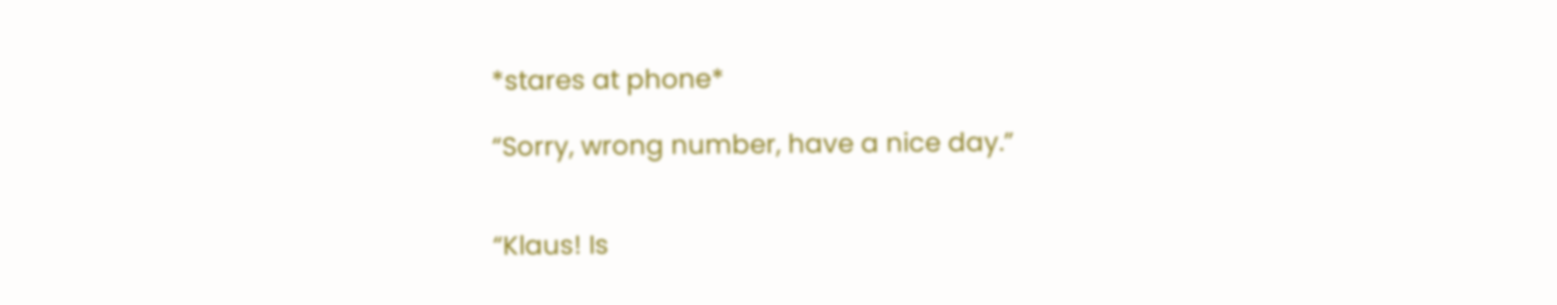*stares at phone*

“Sorry, wrong number, have a nice day.”


“Klaus! Is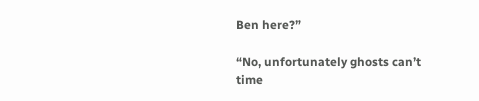Ben here?”

“No, unfortunately ghosts can’t time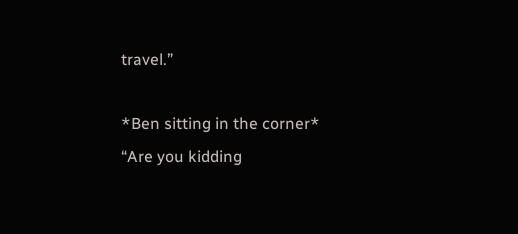travel.”

*Ben sitting in the corner* “Are you kidding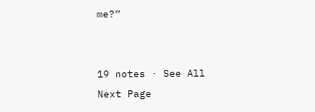me?”


19 notes · See All
Next Page